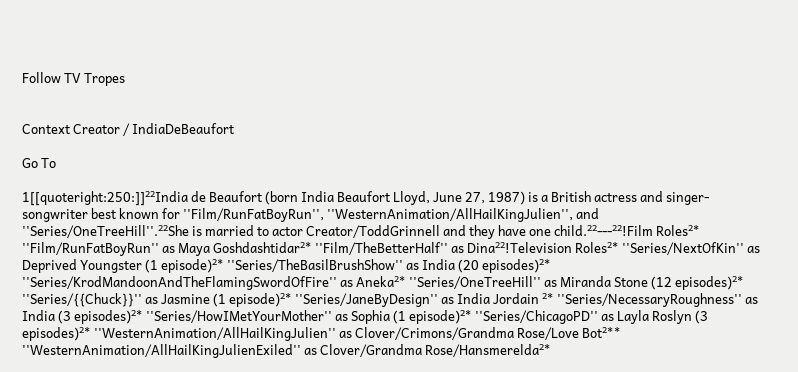Follow TV Tropes


Context Creator / IndiaDeBeaufort

Go To

1[[quoteright:250:]]²²India de Beaufort (born India Beaufort Lloyd, June 27, 1987) is a British actress and singer-songwriter best known for ''Film/RunFatBoyRun'', ''WesternAnimation/AllHailKingJulien'', and ''Series/OneTreeHill''.²²She is married to actor Creator/ToddGrinnell and they have one child.²²---²²!Film Roles²* ''Film/RunFatBoyRun'' as Maya Goshdashtidar²* ''Film/TheBetterHalf'' as Dina²²!Television Roles²* ''Series/NextOfKin'' as Deprived Youngster (1 episode)²* ''Series/TheBasilBrushShow'' as India (20 episodes)²* ''Series/KrodMandoonAndTheFlamingSwordOfFire'' as Aneka²* ''Series/OneTreeHill'' as Miranda Stone (12 episodes)²* ''Series/{{Chuck}}'' as Jasmine (1 episode)²* ''Series/JaneByDesign'' as India Jordain ²* ''Series/NecessaryRoughness'' as India (3 episodes)²* ''Series/HowIMetYourMother'' as Sophia (1 episode)²* ''Series/ChicagoPD'' as Layla Roslyn (3 episodes)²* ''WesternAnimation/AllHailKingJulien'' as Clover/Crimons/Grandma Rose/Love Bot²** ''WesternAnimation/AllHailKingJulienExiled'' as Clover/Grandma Rose/Hansmerelda²*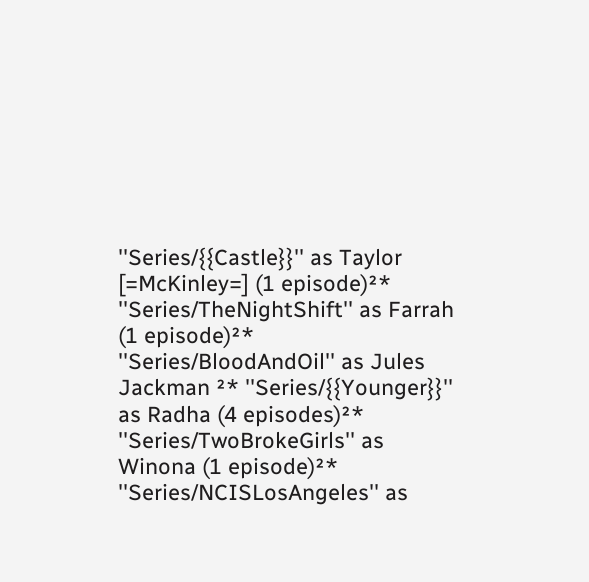''Series/{{Castle}}'' as Taylor [=McKinley=] (1 episode)²* ''Series/TheNightShift'' as Farrah (1 episode)²* ''Series/BloodAndOil'' as Jules Jackman ²* ''Series/{{Younger}}'' as Radha (4 episodes)²* ''Series/TwoBrokeGirls'' as Winona (1 episode)²* ''Series/NCISLosAngeles'' as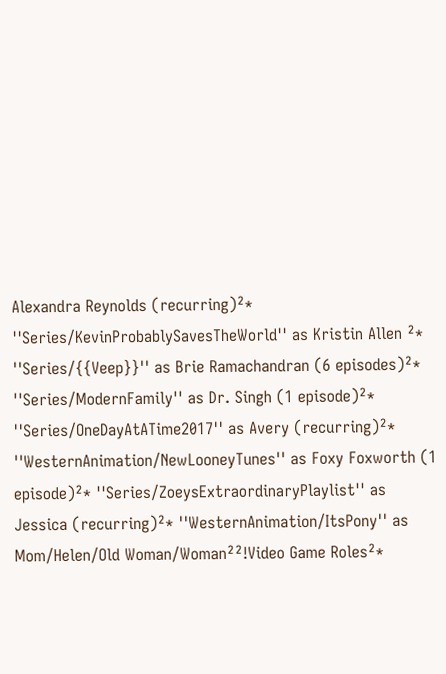Alexandra Reynolds (recurring)²* ''Series/KevinProbablySavesTheWorld'' as Kristin Allen ²* ''Series/{{Veep}}'' as Brie Ramachandran (6 episodes)²* ''Series/ModernFamily'' as Dr. Singh (1 episode)²* ''Series/OneDayAtATime2017'' as Avery (recurring)²* ''WesternAnimation/NewLooneyTunes'' as Foxy Foxworth (1 episode)²* ''Series/ZoeysExtraordinaryPlaylist'' as Jessica (recurring)²* ''WesternAnimation/ItsPony'' as Mom/Helen/Old Woman/Woman²²!Video Game Roles²*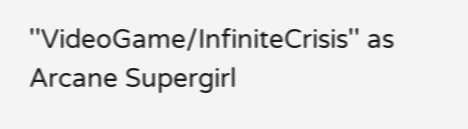''VideoGame/InfiniteCrisis'' as Arcane Supergirl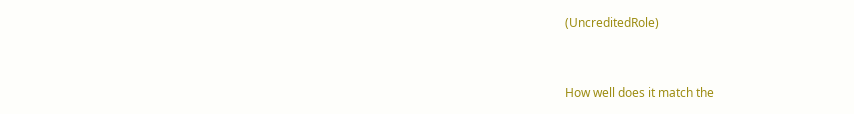(UncreditedRole)


How well does it match the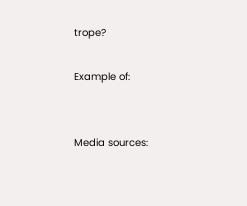trope?

Example of:


Media sources: